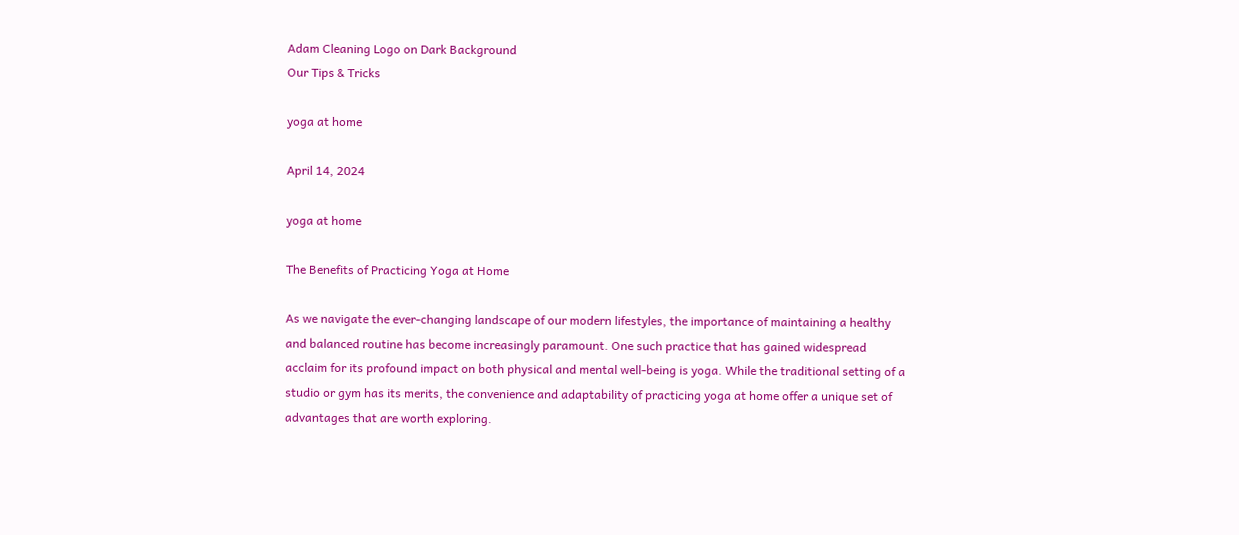Adam Cleaning Logo on Dark Background
Our Tips & Tricks

yoga at home

April 14, 2024

yoga at home

The Benefits of Practicing Yoga at Home

As we navigate the ever-changing landscape of our modern lifestyles, the importance of maintaining a healthy and balanced routine has become increasingly paramount. One such practice that has gained widespread acclaim for its profound impact on both physical and mental well-being is yoga. While the traditional setting of a studio or gym has its merits, the convenience and adaptability of practicing yoga at home offer a unique set of advantages that are worth exploring.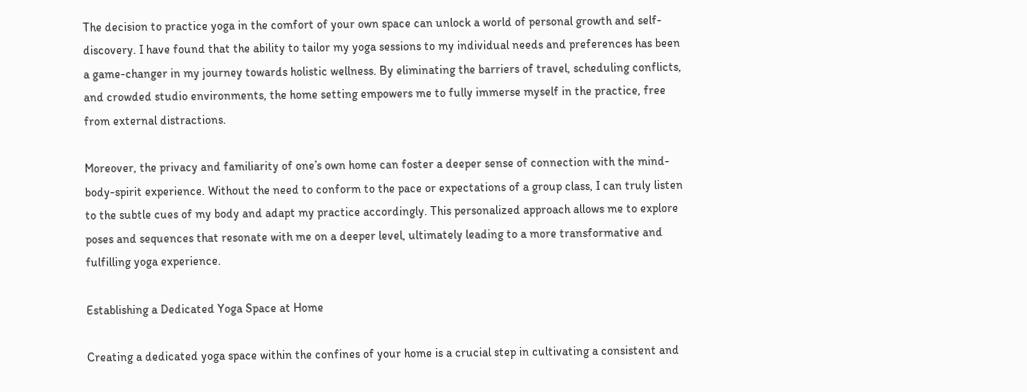The decision to practice yoga in the comfort of your own space can unlock a world of personal growth and self-discovery. I have found that the ability to tailor my yoga sessions to my individual needs and preferences has been a game-changer in my journey towards holistic wellness. By eliminating the barriers of travel, scheduling conflicts, and crowded studio environments, the home setting empowers me to fully immerse myself in the practice, free from external distractions.

Moreover, the privacy and familiarity of one’s own home can foster a deeper sense of connection with the mind-body-spirit experience. Without the need to conform to the pace or expectations of a group class, I can truly listen to the subtle cues of my body and adapt my practice accordingly. This personalized approach allows me to explore poses and sequences that resonate with me on a deeper level, ultimately leading to a more transformative and fulfilling yoga experience.

Establishing a Dedicated Yoga Space at Home

Creating a dedicated yoga space within the confines of your home is a crucial step in cultivating a consistent and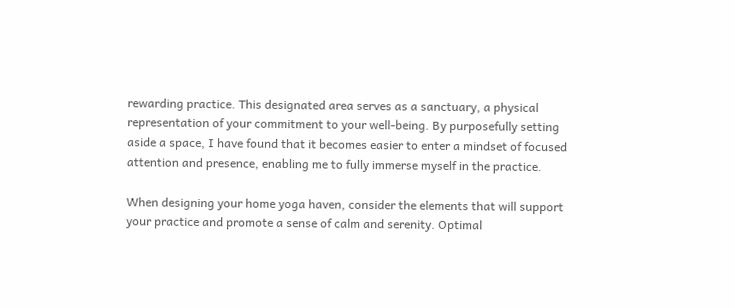rewarding practice. This designated area serves as a sanctuary, a physical representation of your commitment to your well-being. By purposefully setting aside a space, I have found that it becomes easier to enter a mindset of focused attention and presence, enabling me to fully immerse myself in the practice.

When designing your home yoga haven, consider the elements that will support your practice and promote a sense of calm and serenity. Optimal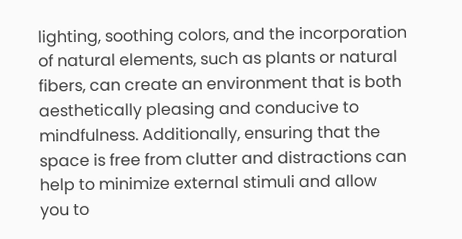lighting, soothing colors, and the incorporation of natural elements, such as plants or natural fibers, can create an environment that is both aesthetically pleasing and conducive to mindfulness. Additionally, ensuring that the space is free from clutter and distractions can help to minimize external stimuli and allow you to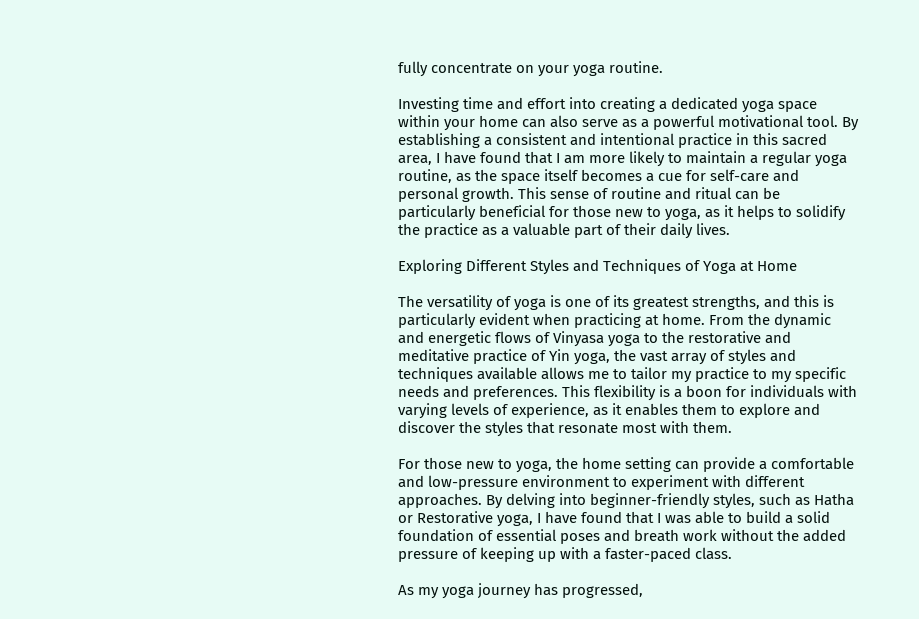fully concentrate on your yoga routine.

Investing time and effort into creating a dedicated yoga space within your home can also serve as a powerful motivational tool. By establishing a consistent and intentional practice in this sacred area, I have found that I am more likely to maintain a regular yoga routine, as the space itself becomes a cue for self-care and personal growth. This sense of routine and ritual can be particularly beneficial for those new to yoga, as it helps to solidify the practice as a valuable part of their daily lives.

Exploring Different Styles and Techniques of Yoga at Home

The versatility of yoga is one of its greatest strengths, and this is particularly evident when practicing at home. From the dynamic and energetic flows of Vinyasa yoga to the restorative and meditative practice of Yin yoga, the vast array of styles and techniques available allows me to tailor my practice to my specific needs and preferences. This flexibility is a boon for individuals with varying levels of experience, as it enables them to explore and discover the styles that resonate most with them.

For those new to yoga, the home setting can provide a comfortable and low-pressure environment to experiment with different approaches. By delving into beginner-friendly styles, such as Hatha or Restorative yoga, I have found that I was able to build a solid foundation of essential poses and breath work without the added pressure of keeping up with a faster-paced class.

As my yoga journey has progressed,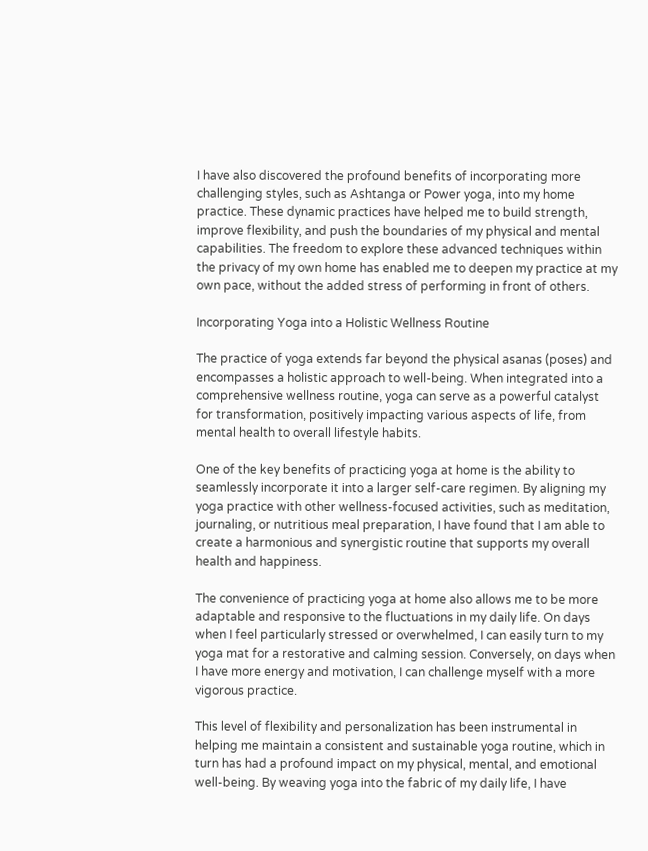I have also discovered the profound benefits of incorporating more challenging styles, such as Ashtanga or Power yoga, into my home practice. These dynamic practices have helped me to build strength, improve flexibility, and push the boundaries of my physical and mental capabilities. The freedom to explore these advanced techniques within the privacy of my own home has enabled me to deepen my practice at my own pace, without the added stress of performing in front of others.

Incorporating Yoga into a Holistic Wellness Routine

The practice of yoga extends far beyond the physical asanas (poses) and encompasses a holistic approach to well-being. When integrated into a comprehensive wellness routine, yoga can serve as a powerful catalyst for transformation, positively impacting various aspects of life, from mental health to overall lifestyle habits.

One of the key benefits of practicing yoga at home is the ability to seamlessly incorporate it into a larger self-care regimen. By aligning my yoga practice with other wellness-focused activities, such as meditation, journaling, or nutritious meal preparation, I have found that I am able to create a harmonious and synergistic routine that supports my overall health and happiness.

The convenience of practicing yoga at home also allows me to be more adaptable and responsive to the fluctuations in my daily life. On days when I feel particularly stressed or overwhelmed, I can easily turn to my yoga mat for a restorative and calming session. Conversely, on days when I have more energy and motivation, I can challenge myself with a more vigorous practice.

This level of flexibility and personalization has been instrumental in helping me maintain a consistent and sustainable yoga routine, which in turn has had a profound impact on my physical, mental, and emotional well-being. By weaving yoga into the fabric of my daily life, I have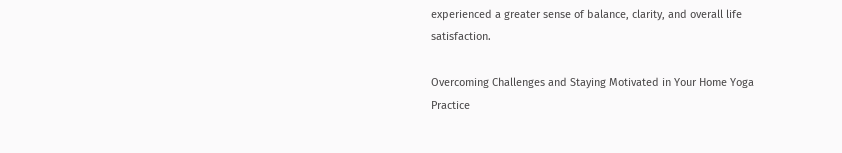experienced a greater sense of balance, clarity, and overall life satisfaction.

Overcoming Challenges and Staying Motivated in Your Home Yoga Practice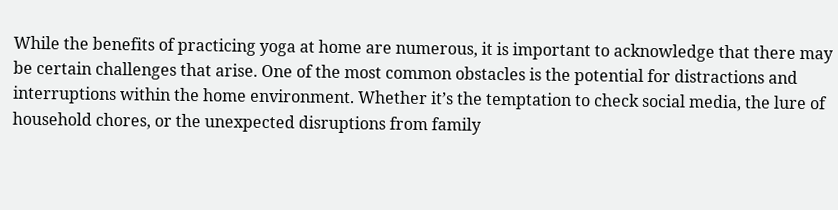While the benefits of practicing yoga at home are numerous, it is important to acknowledge that there may be certain challenges that arise. One of the most common obstacles is the potential for distractions and interruptions within the home environment. Whether it’s the temptation to check social media, the lure of household chores, or the unexpected disruptions from family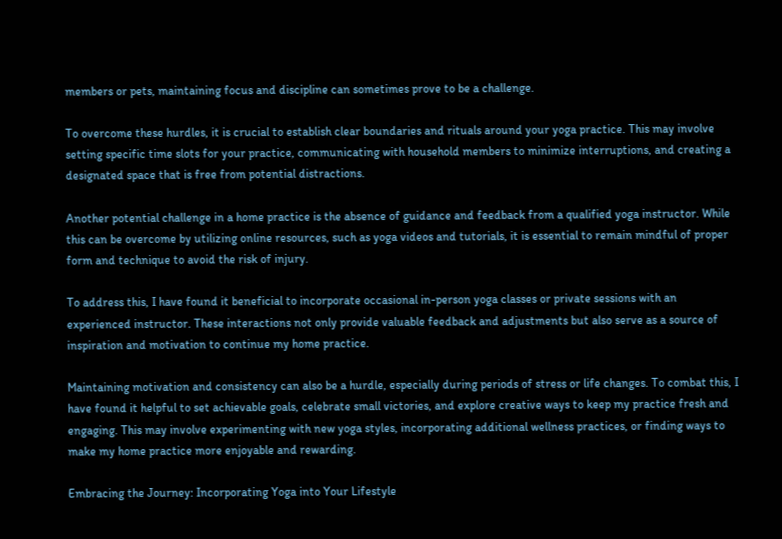members or pets, maintaining focus and discipline can sometimes prove to be a challenge.

To overcome these hurdles, it is crucial to establish clear boundaries and rituals around your yoga practice. This may involve setting specific time slots for your practice, communicating with household members to minimize interruptions, and creating a designated space that is free from potential distractions.

Another potential challenge in a home practice is the absence of guidance and feedback from a qualified yoga instructor. While this can be overcome by utilizing online resources, such as yoga videos and tutorials, it is essential to remain mindful of proper form and technique to avoid the risk of injury.

To address this, I have found it beneficial to incorporate occasional in-person yoga classes or private sessions with an experienced instructor. These interactions not only provide valuable feedback and adjustments but also serve as a source of inspiration and motivation to continue my home practice.

Maintaining motivation and consistency can also be a hurdle, especially during periods of stress or life changes. To combat this, I have found it helpful to set achievable goals, celebrate small victories, and explore creative ways to keep my practice fresh and engaging. This may involve experimenting with new yoga styles, incorporating additional wellness practices, or finding ways to make my home practice more enjoyable and rewarding.

Embracing the Journey: Incorporating Yoga into Your Lifestyle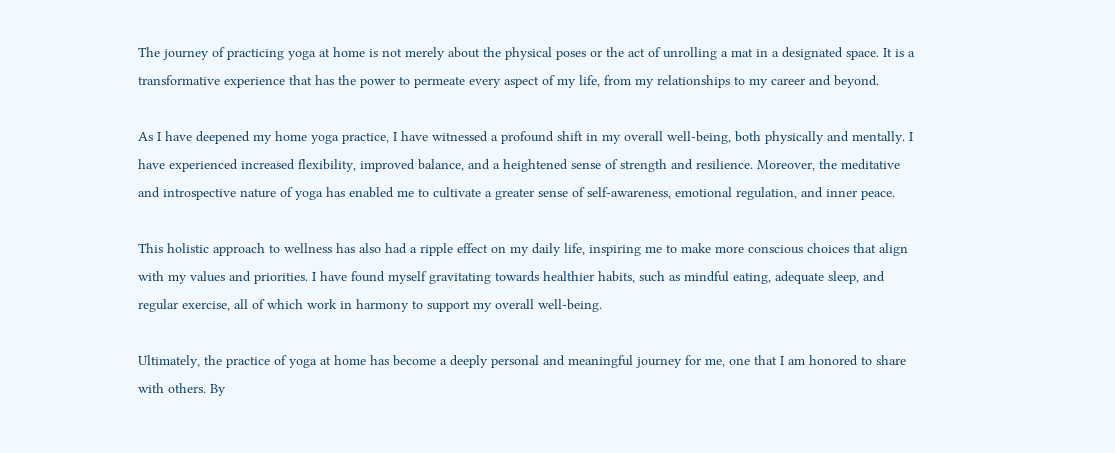The journey of practicing yoga at home is not merely about the physical poses or the act of unrolling a mat in a designated space. It is a transformative experience that has the power to permeate every aspect of my life, from my relationships to my career and beyond.

As I have deepened my home yoga practice, I have witnessed a profound shift in my overall well-being, both physically and mentally. I have experienced increased flexibility, improved balance, and a heightened sense of strength and resilience. Moreover, the meditative and introspective nature of yoga has enabled me to cultivate a greater sense of self-awareness, emotional regulation, and inner peace.

This holistic approach to wellness has also had a ripple effect on my daily life, inspiring me to make more conscious choices that align with my values and priorities. I have found myself gravitating towards healthier habits, such as mindful eating, adequate sleep, and regular exercise, all of which work in harmony to support my overall well-being.

Ultimately, the practice of yoga at home has become a deeply personal and meaningful journey for me, one that I am honored to share with others. By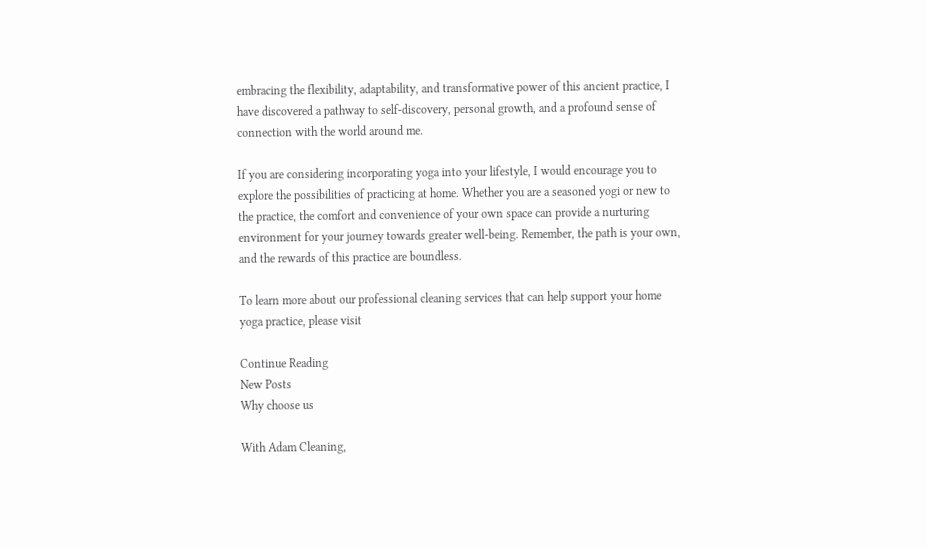embracing the flexibility, adaptability, and transformative power of this ancient practice, I have discovered a pathway to self-discovery, personal growth, and a profound sense of connection with the world around me.

If you are considering incorporating yoga into your lifestyle, I would encourage you to explore the possibilities of practicing at home. Whether you are a seasoned yogi or new to the practice, the comfort and convenience of your own space can provide a nurturing environment for your journey towards greater well-being. Remember, the path is your own, and the rewards of this practice are boundless.

To learn more about our professional cleaning services that can help support your home yoga practice, please visit

Continue Reading
New Posts
Why choose us

With Adam Cleaning,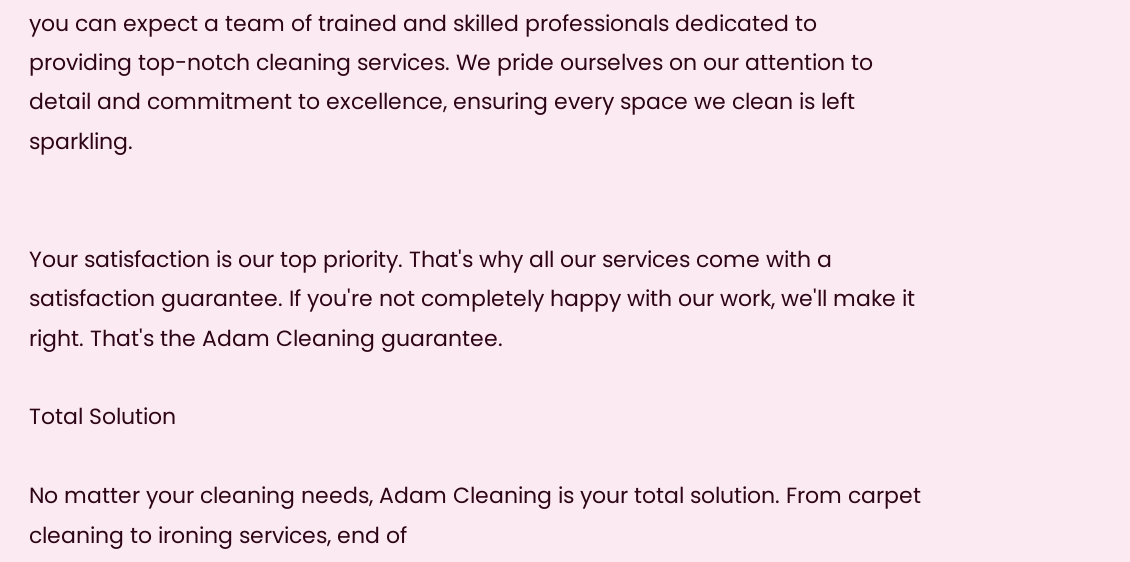you can expect a team of trained and skilled professionals dedicated to providing top-notch cleaning services. We pride ourselves on our attention to detail and commitment to excellence, ensuring every space we clean is left sparkling.


Your satisfaction is our top priority. That's why all our services come with a satisfaction guarantee. If you're not completely happy with our work, we'll make it right. That's the Adam Cleaning guarantee.

Total Solution

No matter your cleaning needs, Adam Cleaning is your total solution. From carpet cleaning to ironing services, end of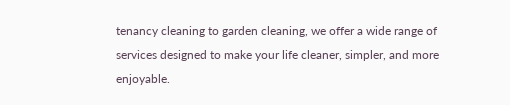tenancy cleaning to garden cleaning, we offer a wide range of services designed to make your life cleaner, simpler, and more enjoyable.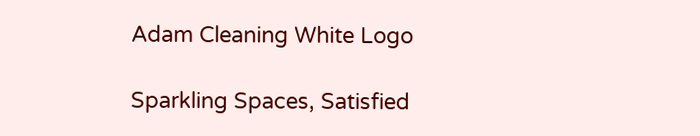Adam Cleaning White Logo

Sparkling Spaces, Satisfied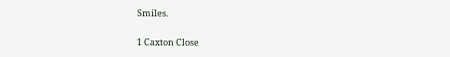Smiles.


1 Caxton Close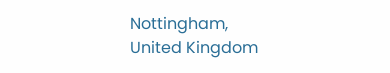Nottingham,
United Kingdom